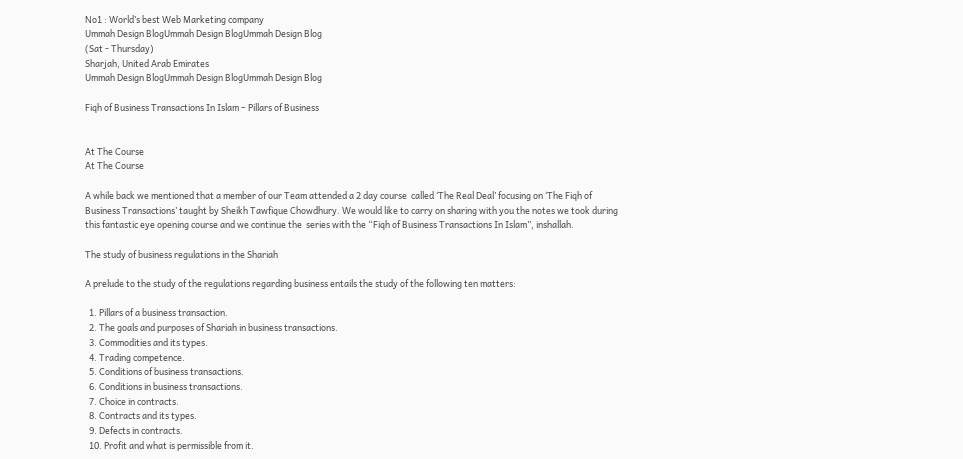No1 : World’s best Web Marketing company
Ummah Design BlogUmmah Design BlogUmmah Design Blog
(Sat - Thursday)
Sharjah, United Arab Emirates
Ummah Design BlogUmmah Design BlogUmmah Design Blog

Fiqh of Business Transactions In Islam – Pillars of Business


At The Course
At The Course

A while back we mentioned that a member of our Team attended a 2 day course  called ‘The Real Deal’ focusing on ‘The Fiqh of Business Transactions’ taught by Sheikh Tawfique Chowdhury. We would like to carry on sharing with you the notes we took during this fantastic eye opening course and we continue the  series with the “Fiqh of Business Transactions In Islam”, inshallah.

The study of business regulations in the Shariah

A prelude to the study of the regulations regarding business entails the study of the following ten matters:

  1. Pillars of a business transaction.
  2. The goals and purposes of Shariah in business transactions.
  3. Commodities and its types.
  4. Trading competence.
  5. Conditions of business transactions.
  6. Conditions in business transactions.
  7. Choice in contracts.
  8. Contracts and its types.
  9. Defects in contracts.
  10. Profit and what is permissible from it.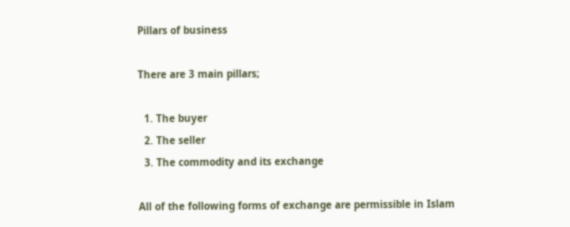Pillars of business

There are 3 main pillars;

  1. The buyer
  2. The seller
  3. The commodity and its exchange

All of the following forms of exchange are permissible in Islam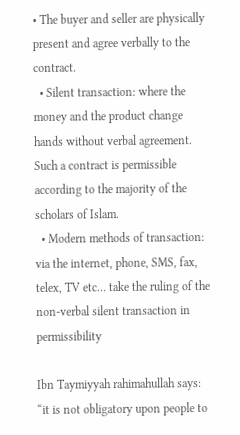• The buyer and seller are physically present and agree verbally to the contract.
  • Silent transaction: where the money and the product change hands without verbal agreement. Such a contract is permissible according to the majority of the scholars of Islam.
  • Modern methods of transaction: via the internet, phone, SMS, fax, telex, TV etc… take the ruling of the non-verbal silent transaction in permissibility

Ibn Taymiyyah rahimahullah says:
“it is not obligatory upon people to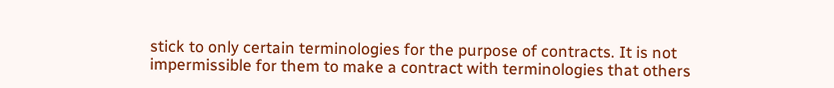stick to only certain terminologies for the purpose of contracts. It is not impermissible for them to make a contract with terminologies that others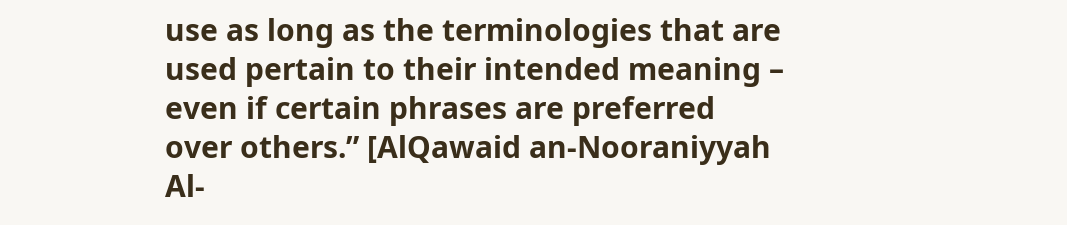use as long as the terminologies that are used pertain to their intended meaning – even if certain phrases are preferred over others.” [AlQawaid an-Nooraniyyah Al-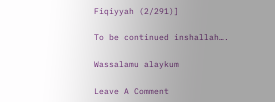Fiqiyyah (2/291)]

To be continued inshallah….

Wassalamu alaykum

Leave A Comment